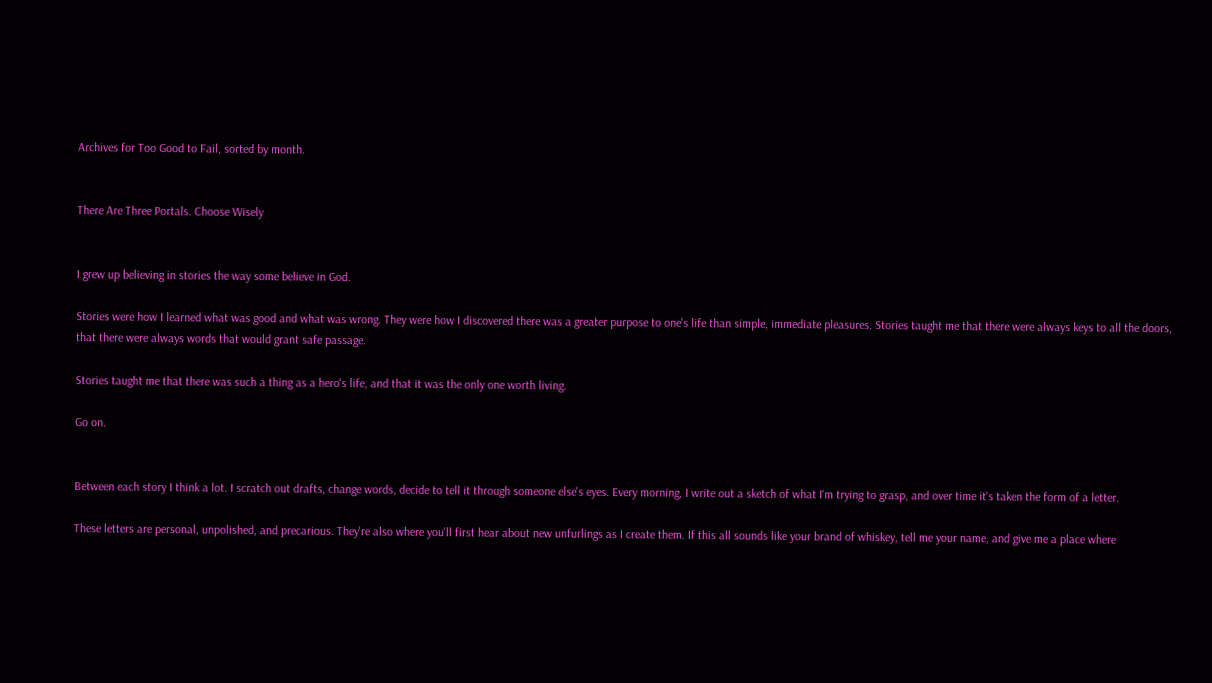Archives for Too Good to Fail, sorted by month.


There Are Three Portals. Choose Wisely


I grew up believing in stories the way some believe in God.

Stories were how I learned what was good and what was wrong. They were how I discovered there was a greater purpose to one's life than simple, immediate pleasures. Stories taught me that there were always keys to all the doors, that there were always words that would grant safe passage.

Stories taught me that there was such a thing as a hero's life, and that it was the only one worth living.

Go on.


Between each story I think a lot. I scratch out drafts, change words, decide to tell it through someone else's eyes. Every morning, I write out a sketch of what I'm trying to grasp, and over time it's taken the form of a letter.

These letters are personal, unpolished, and precarious. They're also where you'll first hear about new unfurlings as I create them. If this all sounds like your brand of whiskey, tell me your name, and give me a place where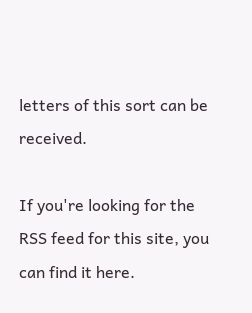letters of this sort can be received.

If you're looking for the RSS feed for this site, you can find it here.